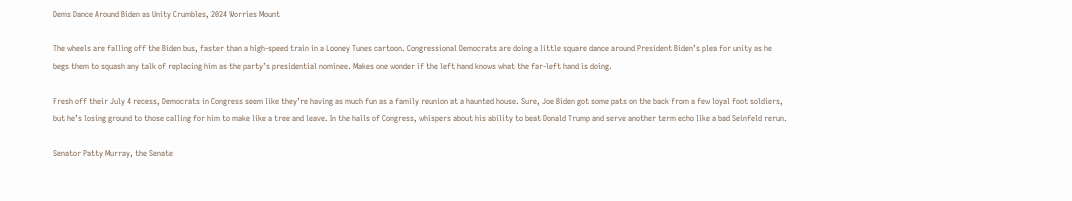Dems Dance Around Biden as Unity Crumbles, 2024 Worries Mount

The wheels are falling off the Biden bus, faster than a high-speed train in a Looney Tunes cartoon. Congressional Democrats are doing a little square dance around President Biden’s plea for unity as he begs them to squash any talk of replacing him as the party’s presidential nominee. Makes one wonder if the left hand knows what the far-left hand is doing.

Fresh off their July 4 recess, Democrats in Congress seem like they’re having as much fun as a family reunion at a haunted house. Sure, Joe Biden got some pats on the back from a few loyal foot soldiers, but he’s losing ground to those calling for him to make like a tree and leave. In the halls of Congress, whispers about his ability to beat Donald Trump and serve another term echo like a bad Seinfeld rerun.

Senator Patty Murray, the Senate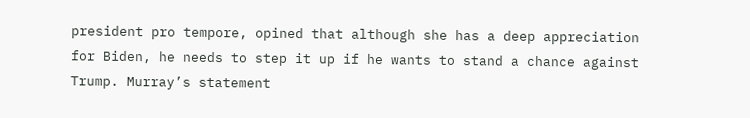president pro tempore, opined that although she has a deep appreciation for Biden, he needs to step it up if he wants to stand a chance against Trump. Murray’s statement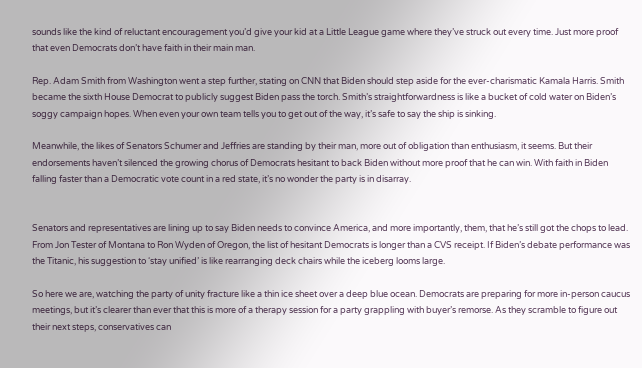sounds like the kind of reluctant encouragement you’d give your kid at a Little League game where they’ve struck out every time. Just more proof that even Democrats don’t have faith in their main man.

Rep. Adam Smith from Washington went a step further, stating on CNN that Biden should step aside for the ever-charismatic Kamala Harris. Smith became the sixth House Democrat to publicly suggest Biden pass the torch. Smith’s straightforwardness is like a bucket of cold water on Biden’s soggy campaign hopes. When even your own team tells you to get out of the way, it’s safe to say the ship is sinking.

Meanwhile, the likes of Senators Schumer and Jeffries are standing by their man, more out of obligation than enthusiasm, it seems. But their endorsements haven’t silenced the growing chorus of Democrats hesitant to back Biden without more proof that he can win. With faith in Biden falling faster than a Democratic vote count in a red state, it’s no wonder the party is in disarray.


Senators and representatives are lining up to say Biden needs to convince America, and more importantly, them, that he’s still got the chops to lead. From Jon Tester of Montana to Ron Wyden of Oregon, the list of hesitant Democrats is longer than a CVS receipt. If Biden’s debate performance was the Titanic, his suggestion to ‘stay unified’ is like rearranging deck chairs while the iceberg looms large.

So here we are, watching the party of unity fracture like a thin ice sheet over a deep blue ocean. Democrats are preparing for more in-person caucus meetings, but it’s clearer than ever that this is more of a therapy session for a party grappling with buyer’s remorse. As they scramble to figure out their next steps, conservatives can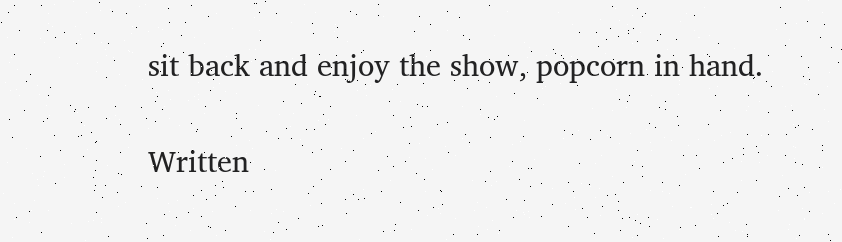sit back and enjoy the show, popcorn in hand.

Written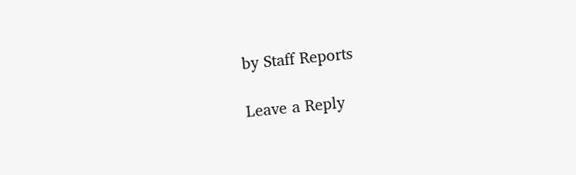by Staff Reports

Leave a Reply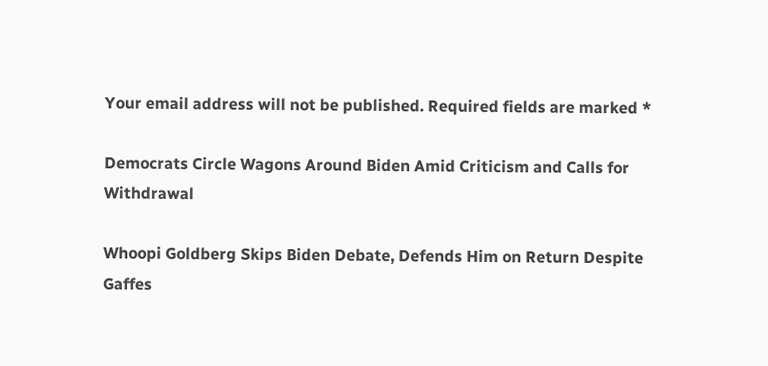Your email address will not be published. Required fields are marked *

Democrats Circle Wagons Around Biden Amid Criticism and Calls for Withdrawal

Whoopi Goldberg Skips Biden Debate, Defends Him on Return Despite Gaffes